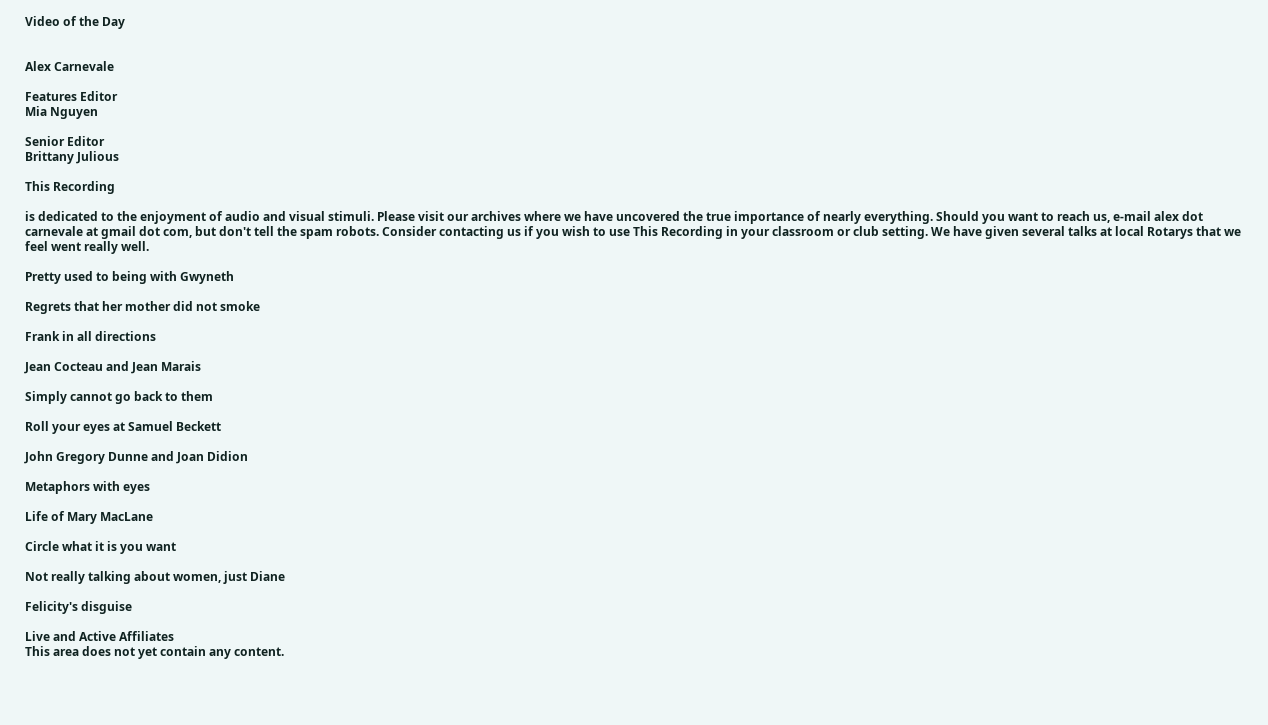Video of the Day


Alex Carnevale

Features Editor
Mia Nguyen

Senior Editor
Brittany Julious

This Recording

is dedicated to the enjoyment of audio and visual stimuli. Please visit our archives where we have uncovered the true importance of nearly everything. Should you want to reach us, e-mail alex dot carnevale at gmail dot com, but don't tell the spam robots. Consider contacting us if you wish to use This Recording in your classroom or club setting. We have given several talks at local Rotarys that we feel went really well.

Pretty used to being with Gwyneth

Regrets that her mother did not smoke

Frank in all directions

Jean Cocteau and Jean Marais

Simply cannot go back to them

Roll your eyes at Samuel Beckett

John Gregory Dunne and Joan Didion

Metaphors with eyes

Life of Mary MacLane

Circle what it is you want

Not really talking about women, just Diane

Felicity's disguise

Live and Active Affiliates
This area does not yet contain any content.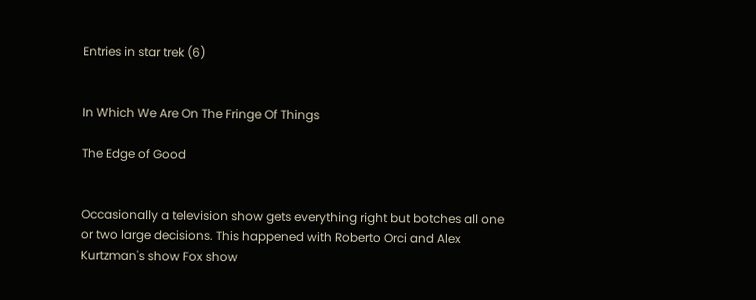Entries in star trek (6)


In Which We Are On The Fringe Of Things

The Edge of Good


Occasionally a television show gets everything right but botches all one or two large decisions. This happened with Roberto Orci and Alex Kurtzman's show Fox show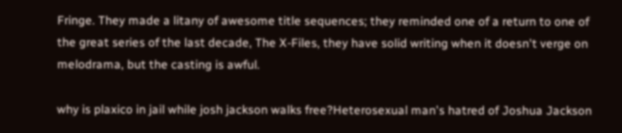Fringe. They made a litany of awesome title sequences; they reminded one of a return to one of the great series of the last decade, The X-Files, they have solid writing when it doesn't verge on melodrama, but the casting is awful.

why is plaxico in jail while josh jackson walks free?Heterosexual man's hatred of Joshua Jackson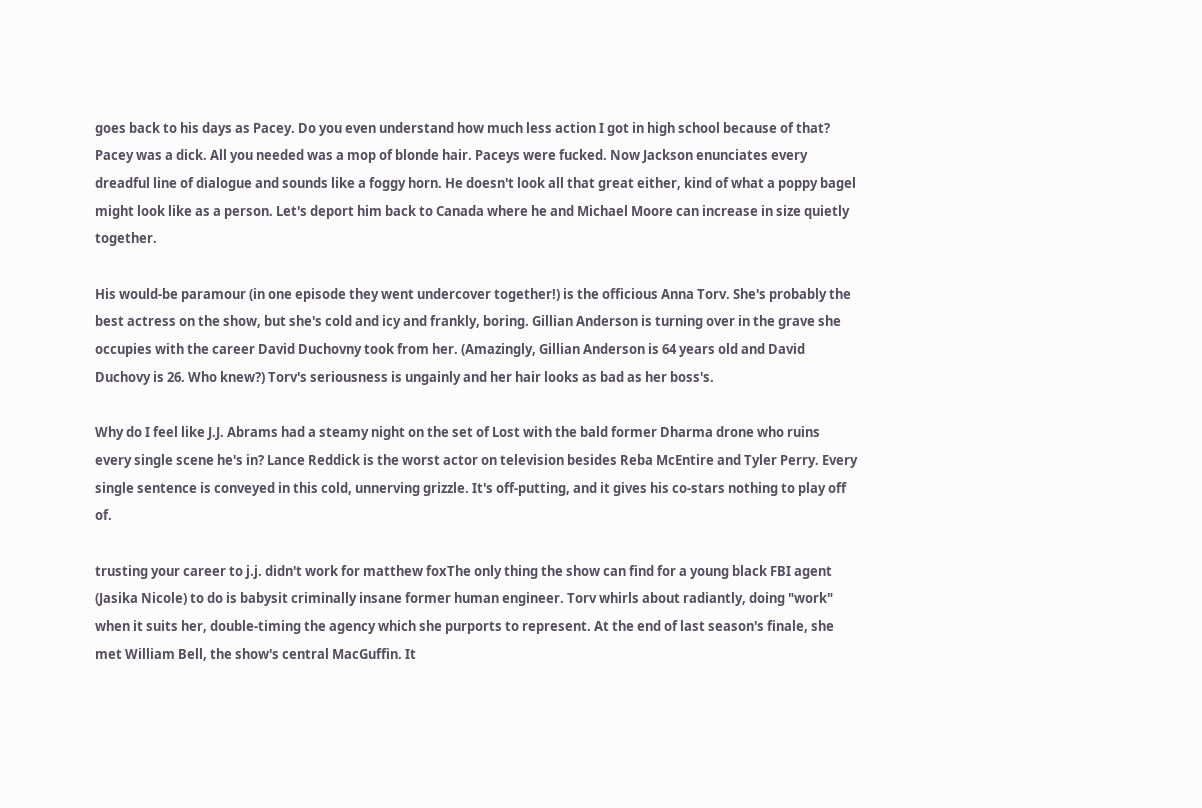goes back to his days as Pacey. Do you even understand how much less action I got in high school because of that? Pacey was a dick. All you needed was a mop of blonde hair. Paceys were fucked. Now Jackson enunciates every dreadful line of dialogue and sounds like a foggy horn. He doesn't look all that great either, kind of what a poppy bagel might look like as a person. Let's deport him back to Canada where he and Michael Moore can increase in size quietly together.

His would-be paramour (in one episode they went undercover together!) is the officious Anna Torv. She's probably the best actress on the show, but she's cold and icy and frankly, boring. Gillian Anderson is turning over in the grave she occupies with the career David Duchovny took from her. (Amazingly, Gillian Anderson is 64 years old and David Duchovy is 26. Who knew?) Torv's seriousness is ungainly and her hair looks as bad as her boss's.

Why do I feel like J.J. Abrams had a steamy night on the set of Lost with the bald former Dharma drone who ruins every single scene he's in? Lance Reddick is the worst actor on television besides Reba McEntire and Tyler Perry. Every single sentence is conveyed in this cold, unnerving grizzle. It's off-putting, and it gives his co-stars nothing to play off of.

trusting your career to j.j. didn't work for matthew foxThe only thing the show can find for a young black FBI agent (Jasika Nicole) to do is babysit criminally insane former human engineer. Torv whirls about radiantly, doing "work" when it suits her, double-timing the agency which she purports to represent. At the end of last season's finale, she met William Bell, the show's central MacGuffin. It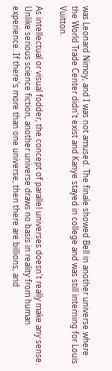was Leonard Nimoy, and I was not amused. The finale showed Bell in another universe where the World Trade Center didn't exist and Kanye stayed in college and was still interning for Louis Vuitton.

As intellectual or visual fodder, the concept of parallel universes doesn't really make any sense. Unlike serious science fiction, another universe draws no basis in reality from human experience. If there's more than one universe, then there are billions, and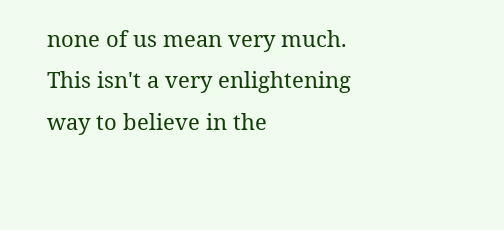none of us mean very much. This isn't a very enlightening way to believe in the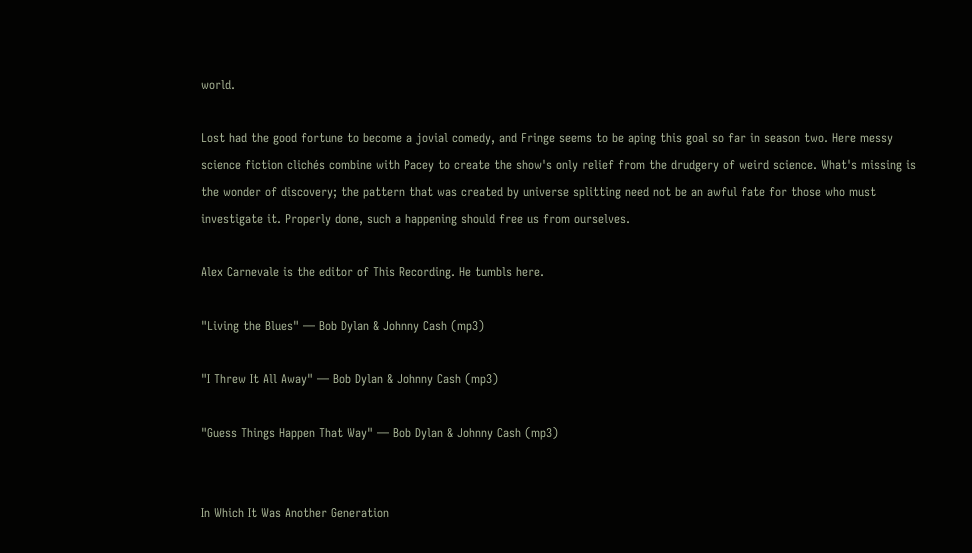world.

Lost had the good fortune to become a jovial comedy, and Fringe seems to be aping this goal so far in season two. Here messy science fiction clichés combine with Pacey to create the show's only relief from the drudgery of weird science. What's missing is the wonder of discovery; the pattern that was created by universe splitting need not be an awful fate for those who must investigate it. Properly done, such a happening should free us from ourselves.

Alex Carnevale is the editor of This Recording. He tumbls here.

"Living the Blues" — Bob Dylan & Johnny Cash (mp3)

"I Threw It All Away" — Bob Dylan & Johnny Cash (mp3)

"Guess Things Happen That Way" — Bob Dylan & Johnny Cash (mp3)


In Which It Was Another Generation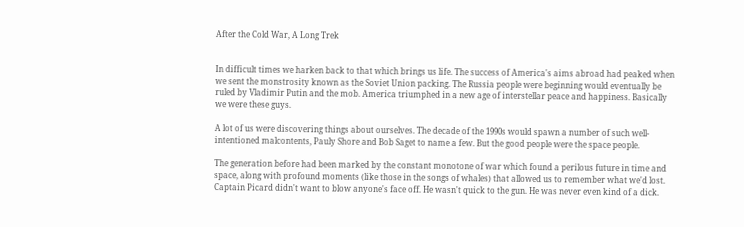After the Cold War, A Long Trek


In difficult times we harken back to that which brings us life. The success of America's aims abroad had peaked when we sent the monstrosity known as the Soviet Union packing. The Russia people were beginning would eventually be ruled by Vladimir Putin and the mob. America triumphed in a new age of interstellar peace and happiness. Basically we were these guys.

A lot of us were discovering things about ourselves. The decade of the 1990s would spawn a number of such well-intentioned malcontents, Pauly Shore and Bob Saget to name a few. But the good people were the space people.

The generation before had been marked by the constant monotone of war which found a perilous future in time and space, along with profound moments (like those in the songs of whales) that allowed us to remember what we'd lost. Captain Picard didn't want to blow anyone's face off. He wasn't quick to the gun. He was never even kind of a dick.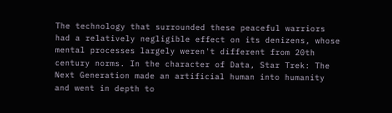The technology that surrounded these peaceful warriors had a relatively negligible effect on its denizens, whose mental processes largely weren't different from 20th century norms. In the character of Data, Star Trek: The Next Generation made an artificial human into humanity and went in depth to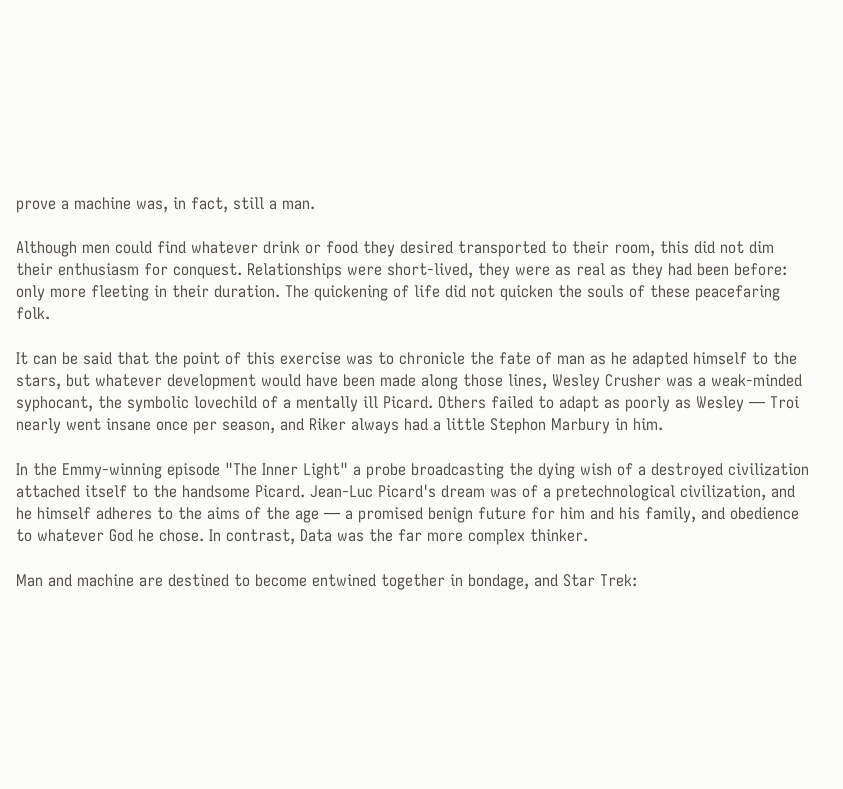prove a machine was, in fact, still a man.

Although men could find whatever drink or food they desired transported to their room, this did not dim their enthusiasm for conquest. Relationships were short-lived, they were as real as they had been before: only more fleeting in their duration. The quickening of life did not quicken the souls of these peacefaring folk.

It can be said that the point of this exercise was to chronicle the fate of man as he adapted himself to the stars, but whatever development would have been made along those lines, Wesley Crusher was a weak-minded syphocant, the symbolic lovechild of a mentally ill Picard. Others failed to adapt as poorly as Wesley — Troi nearly went insane once per season, and Riker always had a little Stephon Marbury in him.

In the Emmy-winning episode "The Inner Light" a probe broadcasting the dying wish of a destroyed civilization attached itself to the handsome Picard. Jean-Luc Picard's dream was of a pretechnological civilization, and he himself adheres to the aims of the age — a promised benign future for him and his family, and obedience to whatever God he chose. In contrast, Data was the far more complex thinker.

Man and machine are destined to become entwined together in bondage, and Star Trek: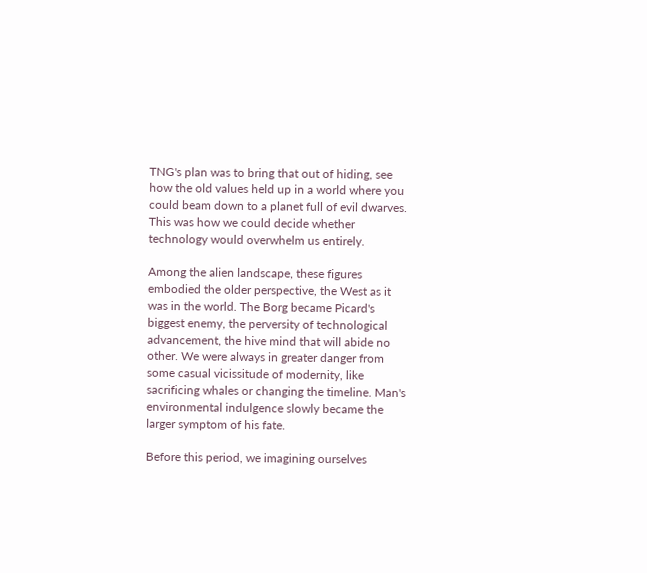TNG's plan was to bring that out of hiding, see how the old values held up in a world where you could beam down to a planet full of evil dwarves. This was how we could decide whether technology would overwhelm us entirely.

Among the alien landscape, these figures embodied the older perspective, the West as it was in the world. The Borg became Picard's biggest enemy, the perversity of technological advancement, the hive mind that will abide no other. We were always in greater danger from some casual vicissitude of modernity, like sacrificing whales or changing the timeline. Man's environmental indulgence slowly became the larger symptom of his fate.

Before this period, we imagining ourselves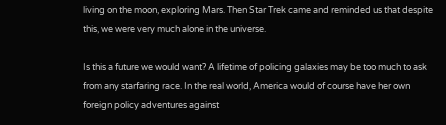living on the moon, exploring Mars. Then Star Trek came and reminded us that despite this, we were very much alone in the universe.

Is this a future we would want? A lifetime of policing galaxies may be too much to ask from any starfaring race. In the real world, America would of course have her own foreign policy adventures against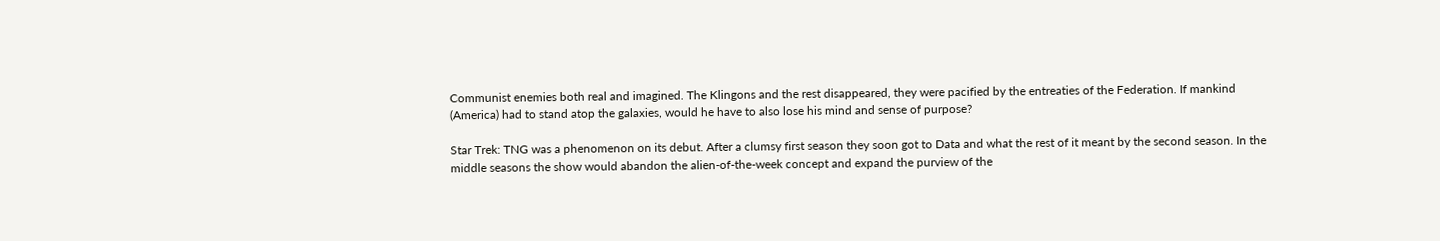Communist enemies both real and imagined. The Klingons and the rest disappeared, they were pacified by the entreaties of the Federation. If mankind (America) had to stand atop the galaxies, would he have to also lose his mind and sense of purpose?

Star Trek: TNG was a phenomenon on its debut. After a clumsy first season they soon got to Data and what the rest of it meant by the second season. In the middle seasons the show would abandon the alien-of-the-week concept and expand the purview of the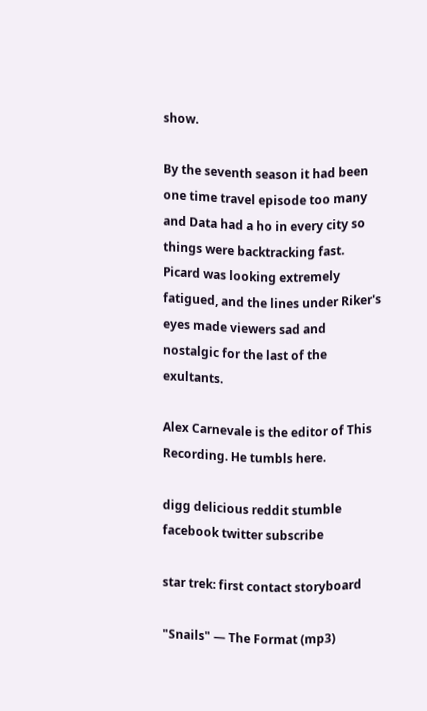show.

By the seventh season it had been one time travel episode too many and Data had a ho in every city so things were backtracking fast. Picard was looking extremely fatigued, and the lines under Riker's eyes made viewers sad and nostalgic for the last of the exultants.

Alex Carnevale is the editor of This Recording. He tumbls here.

digg delicious reddit stumble facebook twitter subscribe

star trek: first contact storyboard

"Snails" — The Format (mp3)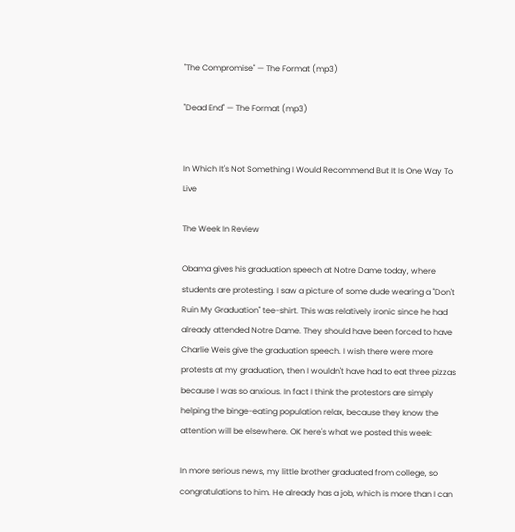"The Compromise" — The Format (mp3)

"Dead End" — The Format (mp3)


In Which It's Not Something I Would Recommend But It Is One Way To Live

The Week In Review

Obama gives his graduation speech at Notre Dame today, where students are protesting. I saw a picture of some dude wearing a "Don't Ruin My Graduation" tee-shirt. This was relatively ironic since he had already attended Notre Dame. They should have been forced to have Charlie Weis give the graduation speech. I wish there were more protests at my graduation, then I wouldn't have had to eat three pizzas because I was so anxious. In fact I think the protestors are simply helping the binge-eating population relax, because they know the attention will be elsewhere. OK here's what we posted this week:

In more serious news, my little brother graduated from college, so congratulations to him. He already has a job, which is more than I can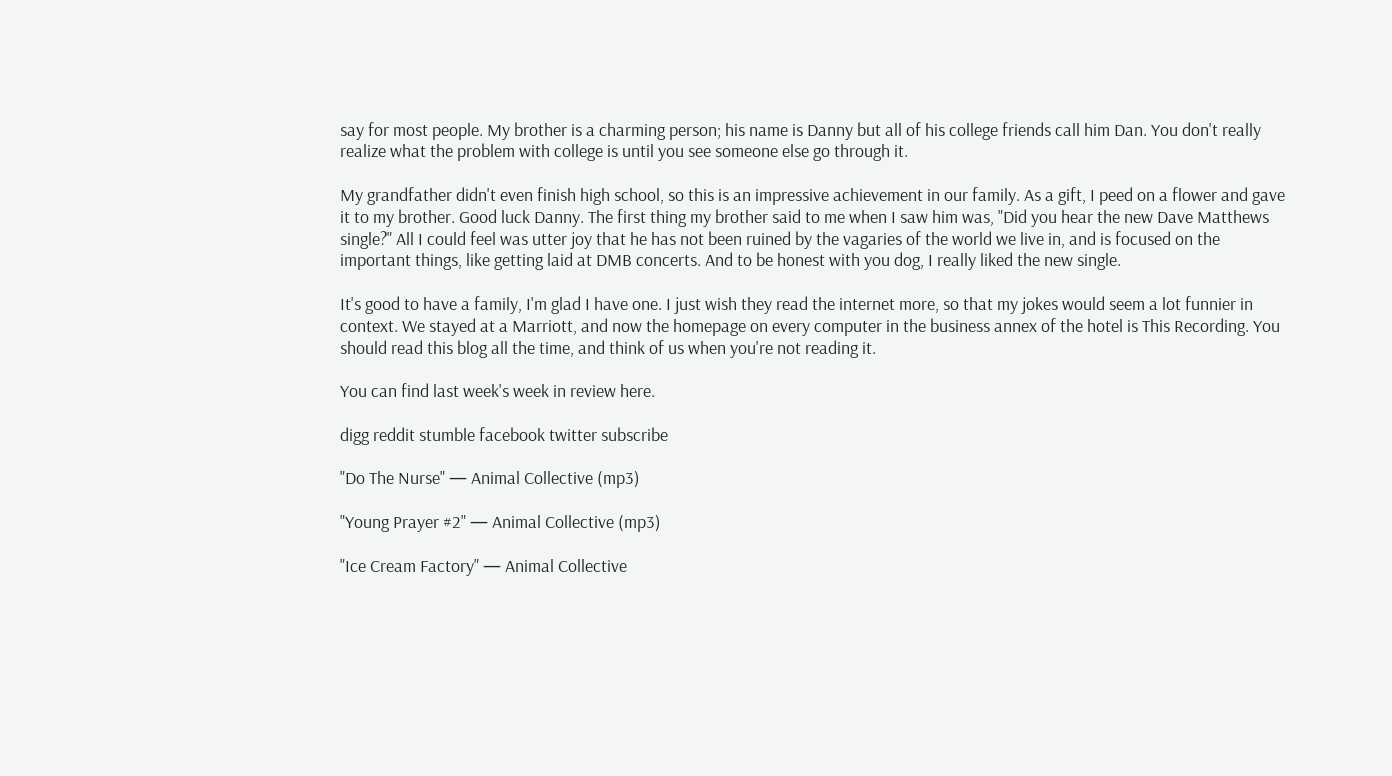say for most people. My brother is a charming person; his name is Danny but all of his college friends call him Dan. You don't really realize what the problem with college is until you see someone else go through it.

My grandfather didn't even finish high school, so this is an impressive achievement in our family. As a gift, I peed on a flower and gave it to my brother. Good luck Danny. The first thing my brother said to me when I saw him was, "Did you hear the new Dave Matthews single?" All I could feel was utter joy that he has not been ruined by the vagaries of the world we live in, and is focused on the important things, like getting laid at DMB concerts. And to be honest with you dog, I really liked the new single.

It's good to have a family, I'm glad I have one. I just wish they read the internet more, so that my jokes would seem a lot funnier in context. We stayed at a Marriott, and now the homepage on every computer in the business annex of the hotel is This Recording. You should read this blog all the time, and think of us when you're not reading it.

You can find last week's week in review here.

digg reddit stumble facebook twitter subscribe

"Do The Nurse" — Animal Collective (mp3)

"Young Prayer #2" — Animal Collective (mp3)

"Ice Cream Factory" — Animal Collective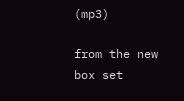(mp3)

from the new box set